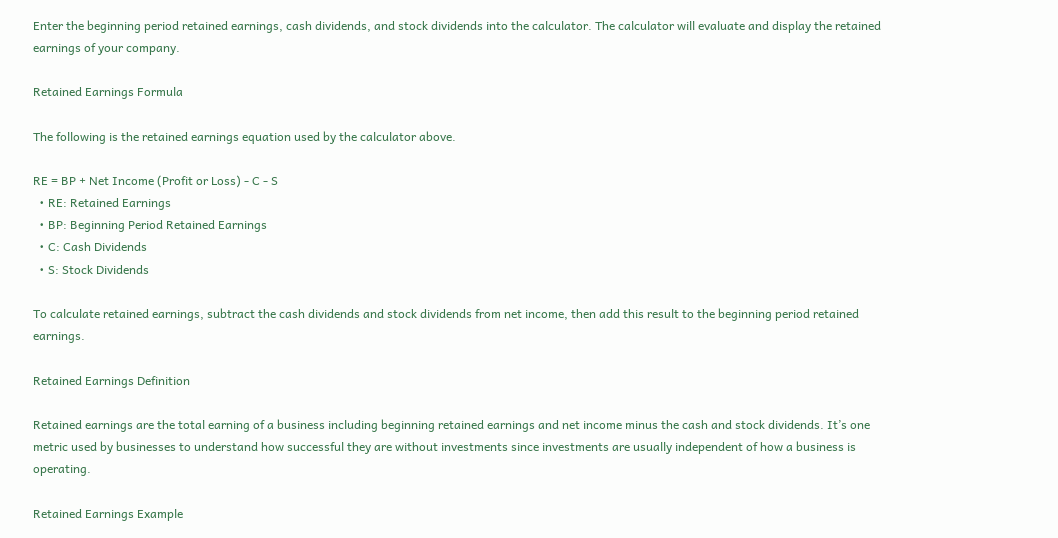Enter the beginning period retained earnings, cash dividends, and stock dividends into the calculator. The calculator will evaluate and display the retained earnings of your company.

Retained Earnings Formula

The following is the retained earnings equation used by the calculator above.

RE = BP + Net Income (Profit or Loss) - C - S
  • RE: Retained Earnings
  • BP: Beginning Period Retained Earnings
  • C: Cash Dividends
  • S: Stock Dividends

To calculate retained earnings, subtract the cash dividends and stock dividends from net income, then add this result to the beginning period retained earnings.

Retained Earnings Definition

Retained earnings are the total earning of a business including beginning retained earnings and net income minus the cash and stock dividends. It’s one metric used by businesses to understand how successful they are without investments since investments are usually independent of how a business is operating.

Retained Earnings Example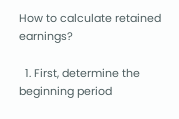How to calculate retained earnings?

  1. First, determine the beginning period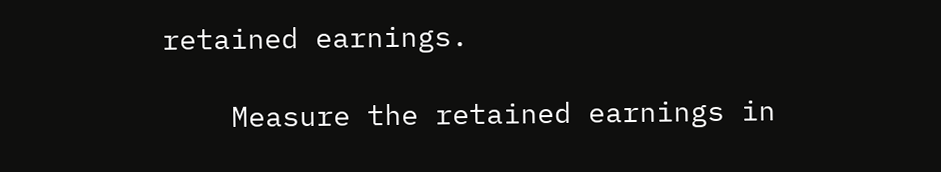retained earnings.

    Measure the retained earnings in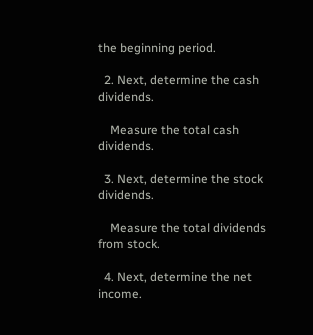the beginning period.

  2. Next, determine the cash dividends.

    Measure the total cash dividends.

  3. Next, determine the stock dividends.

    Measure the total dividends from stock.

  4. Next, determine the net income.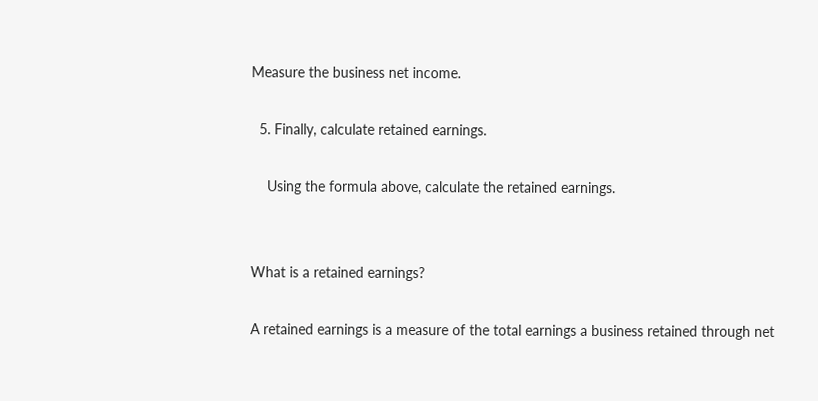Measure the business net income.

  5. Finally, calculate retained earnings.

    Using the formula above, calculate the retained earnings.


What is a retained earnings?

A retained earnings is a measure of the total earnings a business retained through net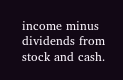income minus dividends from stock and cash.